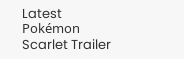Latest Pokémon Scarlet Trailer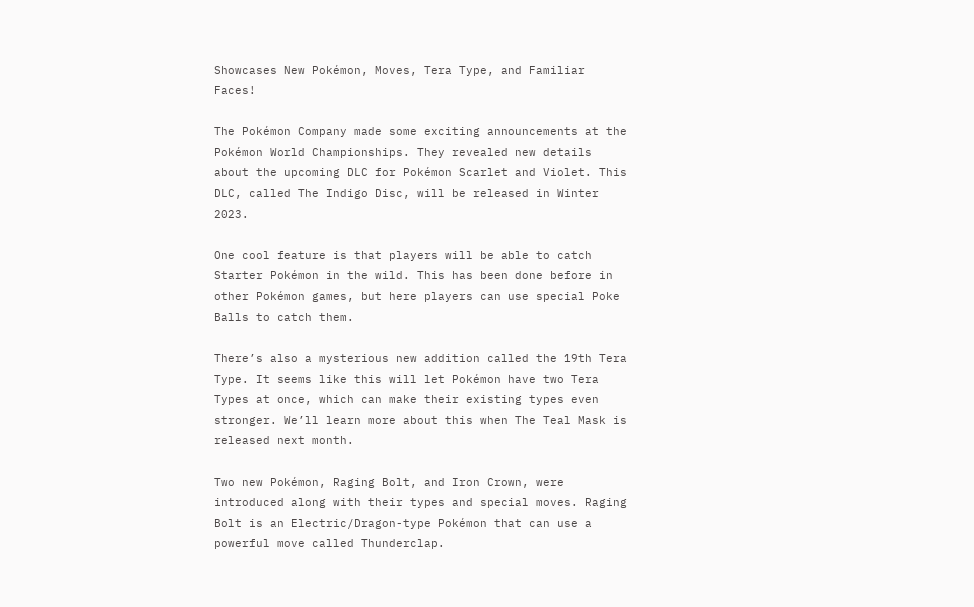Showcases New Pokémon, Moves, Tera Type, and Familiar Faces!

The Pokémon Company made some exciting announcements at the Pokémon World Championships. They revealed new details about the upcoming DLC for Pokémon Scarlet and Violet. This DLC, called The Indigo Disc, will be released in Winter 2023.

One cool feature is that players will be able to catch Starter Pokémon in the wild. This has been done before in other Pokémon games, but here players can use special Poke Balls to catch them.

There’s also a mysterious new addition called the 19th Tera Type. It seems like this will let Pokémon have two Tera Types at once, which can make their existing types even stronger. We’ll learn more about this when The Teal Mask is released next month.

Two new Pokémon, Raging Bolt, and Iron Crown, were introduced along with their types and special moves. Raging Bolt is an Electric/Dragon-type Pokémon that can use a powerful move called Thunderclap.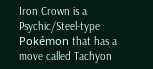Iron Crown is a Psychic/Steel-type Pokémon that has a move called Tachyon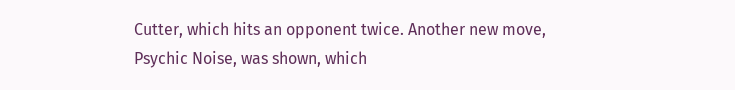Cutter, which hits an opponent twice. Another new move, Psychic Noise, was shown, which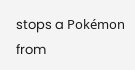stops a Pokémon from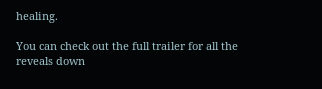healing.

You can check out the full trailer for all the reveals down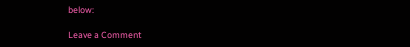below:

Leave a Comment